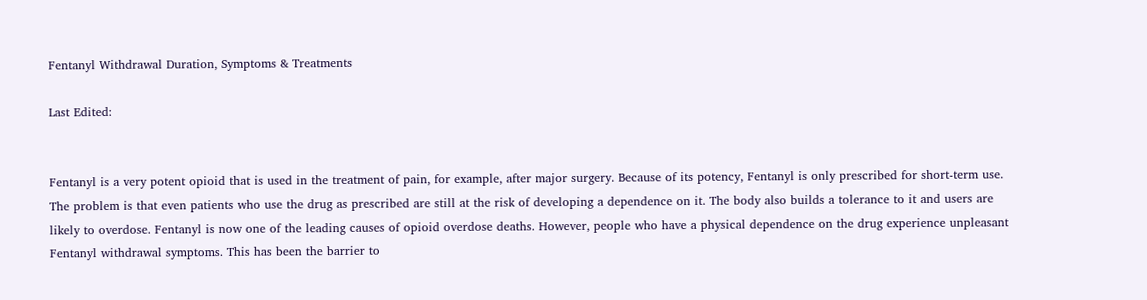Fentanyl Withdrawal Duration, Symptoms & Treatments

Last Edited:


Fentanyl is a very potent opioid that is used in the treatment of pain, for example, after major surgery. Because of its potency, Fentanyl is only prescribed for short-term use. The problem is that even patients who use the drug as prescribed are still at the risk of developing a dependence on it. The body also builds a tolerance to it and users are likely to overdose. Fentanyl is now one of the leading causes of opioid overdose deaths. However, people who have a physical dependence on the drug experience unpleasant Fentanyl withdrawal symptoms. This has been the barrier to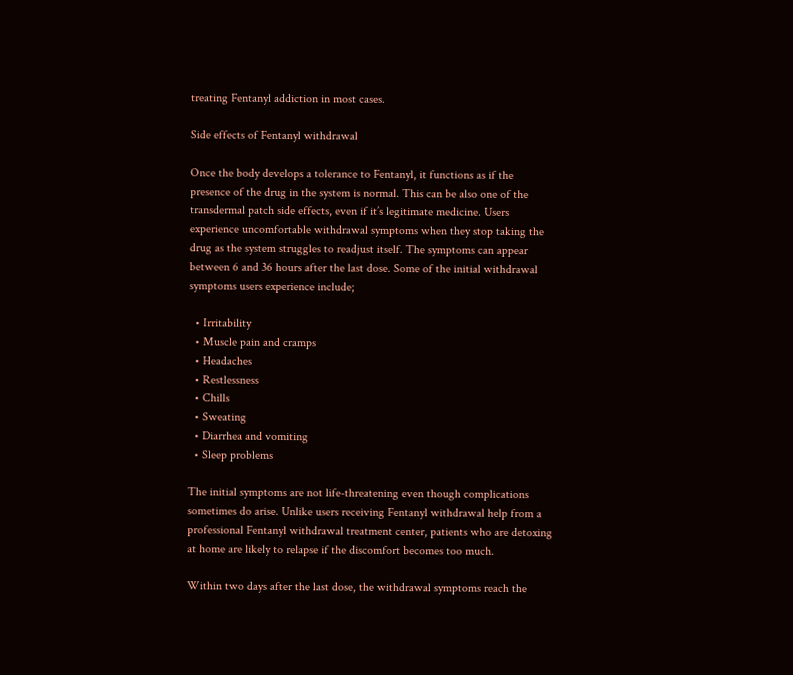treating Fentanyl addiction in most cases.

Side effects of Fentanyl withdrawal

Once the body develops a tolerance to Fentanyl, it functions as if the presence of the drug in the system is normal. This can be also one of the transdermal patch side effects, even if it’s legitimate medicine. Users experience uncomfortable withdrawal symptoms when they stop taking the drug as the system struggles to readjust itself. The symptoms can appear between 6 and 36 hours after the last dose. Some of the initial withdrawal symptoms users experience include;

  • Irritability
  • Muscle pain and cramps
  • Headaches
  • Restlessness
  • Chills
  • Sweating
  • Diarrhea and vomiting
  • Sleep problems

The initial symptoms are not life-threatening even though complications sometimes do arise. Unlike users receiving Fentanyl withdrawal help from a professional Fentanyl withdrawal treatment center, patients who are detoxing at home are likely to relapse if the discomfort becomes too much.

Within two days after the last dose, the withdrawal symptoms reach the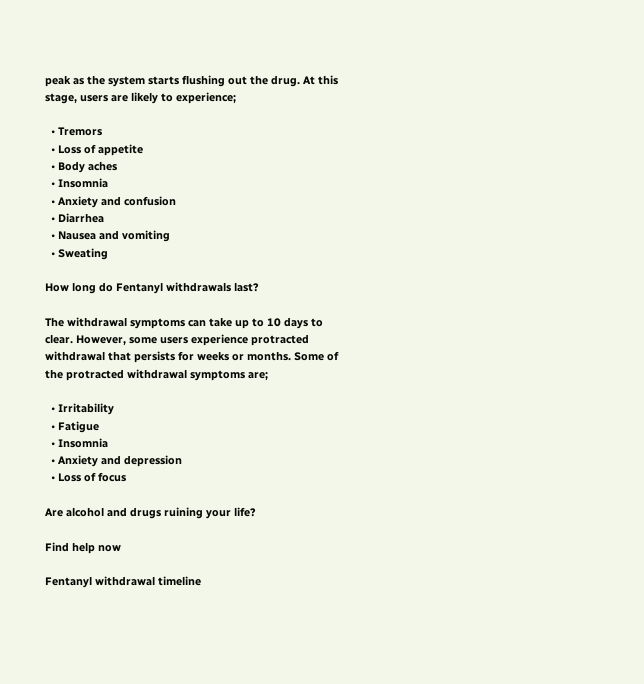peak as the system starts flushing out the drug. At this stage, users are likely to experience;

  • Tremors
  • Loss of appetite
  • Body aches
  • Insomnia
  • Anxiety and confusion
  • Diarrhea
  • Nausea and vomiting
  • Sweating

How long do Fentanyl withdrawals last?

The withdrawal symptoms can take up to 10 days to clear. However, some users experience protracted withdrawal that persists for weeks or months. Some of the protracted withdrawal symptoms are;

  • Irritability
  • Fatigue
  • Insomnia
  • Anxiety and depression
  • Loss of focus

Are alcohol and drugs ruining your life?

Find help now

Fentanyl withdrawal timeline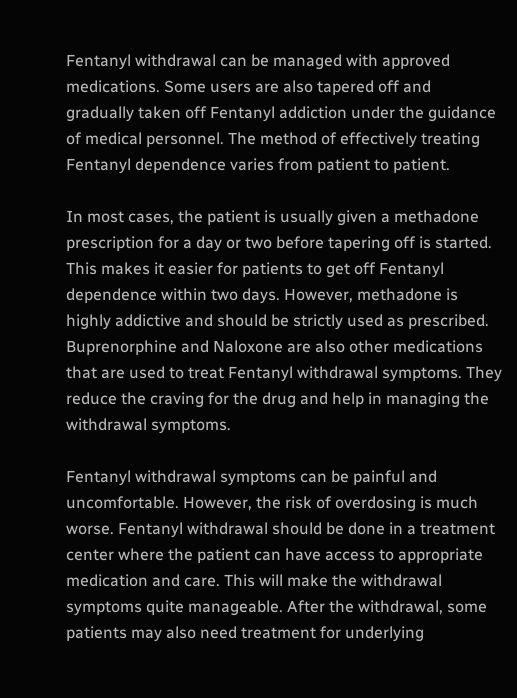Fentanyl withdrawal can be managed with approved medications. Some users are also tapered off and gradually taken off Fentanyl addiction under the guidance of medical personnel. The method of effectively treating Fentanyl dependence varies from patient to patient.

In most cases, the patient is usually given a methadone prescription for a day or two before tapering off is started. This makes it easier for patients to get off Fentanyl dependence within two days. However, methadone is highly addictive and should be strictly used as prescribed. Buprenorphine and Naloxone are also other medications that are used to treat Fentanyl withdrawal symptoms. They reduce the craving for the drug and help in managing the withdrawal symptoms.

Fentanyl withdrawal symptoms can be painful and uncomfortable. However, the risk of overdosing is much worse. Fentanyl withdrawal should be done in a treatment center where the patient can have access to appropriate medication and care. This will make the withdrawal symptoms quite manageable. After the withdrawal, some patients may also need treatment for underlying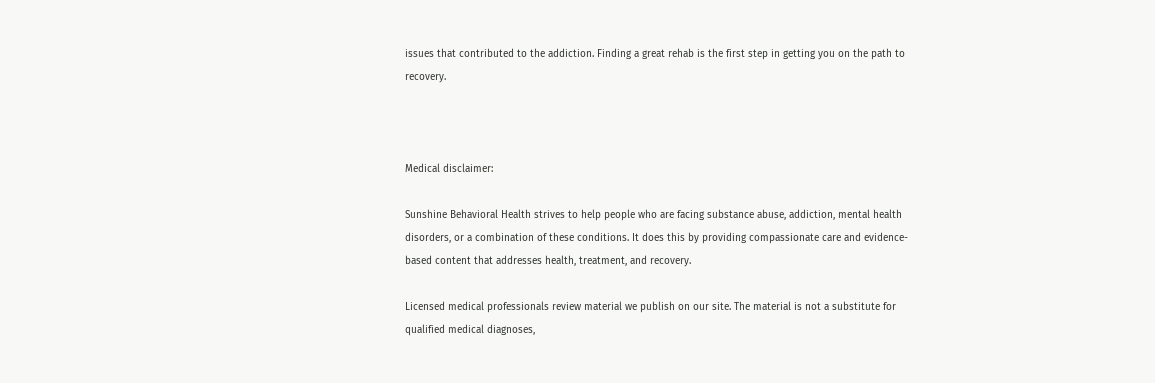issues that contributed to the addiction. Finding a great rehab is the first step in getting you on the path to recovery.



Medical disclaimer:

Sunshine Behavioral Health strives to help people who are facing substance abuse, addiction, mental health disorders, or a combination of these conditions. It does this by providing compassionate care and evidence-based content that addresses health, treatment, and recovery.

Licensed medical professionals review material we publish on our site. The material is not a substitute for qualified medical diagnoses,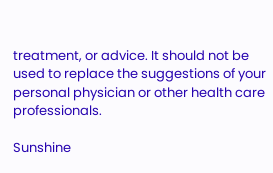treatment, or advice. It should not be used to replace the suggestions of your personal physician or other health care professionals.

Sunshine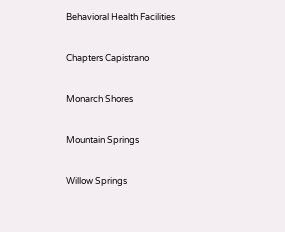Behavioral Health Facilities


Chapters Capistrano


Monarch Shores


Mountain Springs


Willow Springs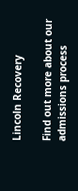Lincoln Recovery

Find out more about our admissions process